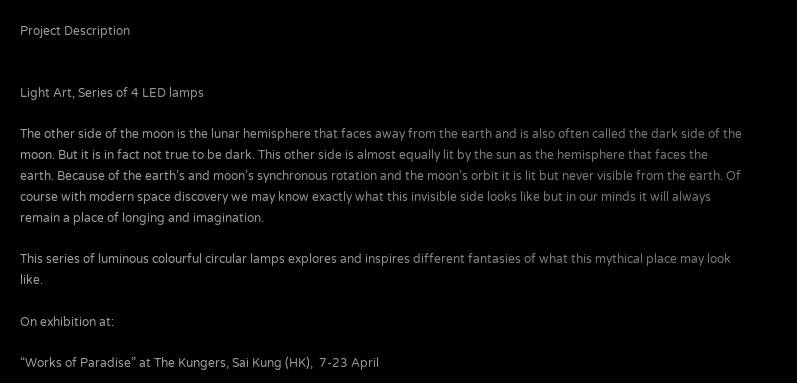Project Description


Light Art, Series of 4 LED lamps

The other side of the moon is the lunar hemisphere that faces away from the earth and is also often called the dark side of the moon. But it is in fact not true to be dark. This other side is almost equally lit by the sun as the hemisphere that faces the earth. Because of the earth’s and moon’s synchronous rotation and the moon’s orbit it is lit but never visible from the earth. Of course with modern space discovery we may know exactly what this invisible side looks like but in our minds it will always remain a place of longing and imagination.

This series of luminous colourful circular lamps explores and inspires different fantasies of what this mythical place may look like.

On exhibition at:

“Works of Paradise” at The Kungers, Sai Kung (HK),  7-23 April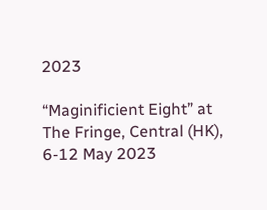2023

“Maginificient Eight” at The Fringe, Central (HK), 6-12 May 2023